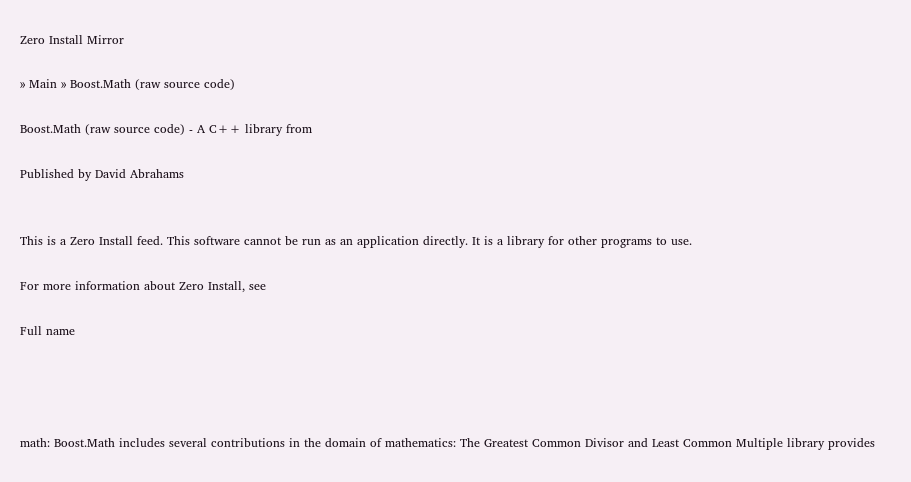Zero Install Mirror

» Main » Boost.Math (raw source code)

Boost.Math (raw source code) - A C++ library from

Published by David Abrahams


This is a Zero Install feed. This software cannot be run as an application directly. It is a library for other programs to use.

For more information about Zero Install, see

Full name




math: Boost.Math includes several contributions in the domain of mathematics: The Greatest Common Divisor and Least Common Multiple library provides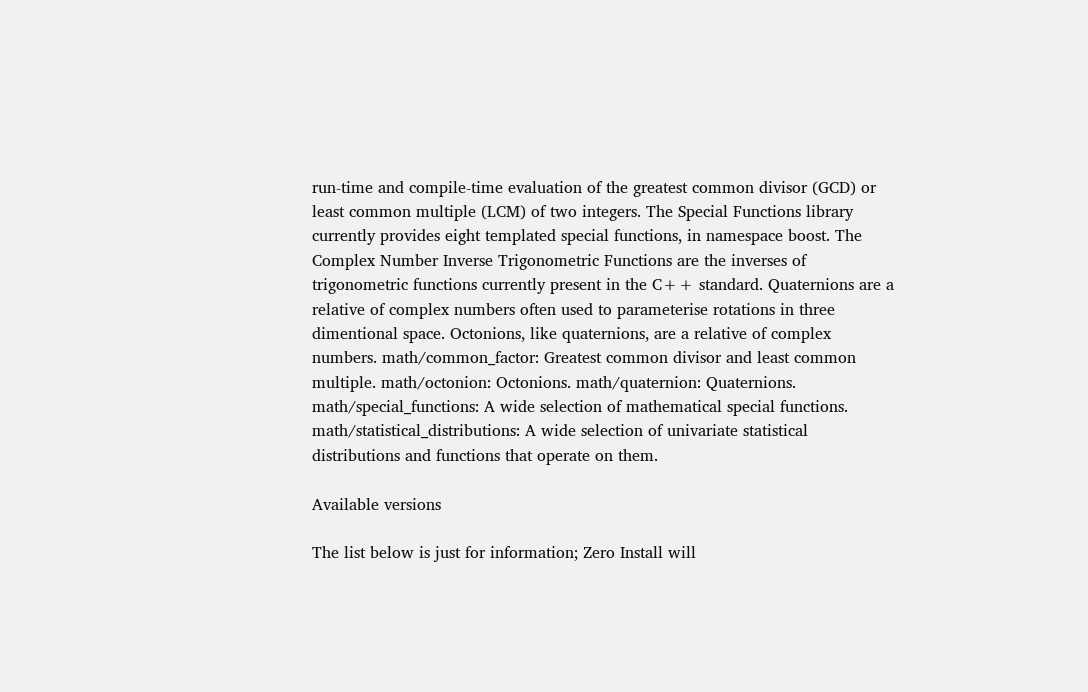run-time and compile-time evaluation of the greatest common divisor (GCD) or least common multiple (LCM) of two integers. The Special Functions library currently provides eight templated special functions, in namespace boost. The Complex Number Inverse Trigonometric Functions are the inverses of trigonometric functions currently present in the C++ standard. Quaternions are a relative of complex numbers often used to parameterise rotations in three dimentional space. Octonions, like quaternions, are a relative of complex numbers. math/common_factor: Greatest common divisor and least common multiple. math/octonion: Octonions. math/quaternion: Quaternions. math/special_functions: A wide selection of mathematical special functions. math/statistical_distributions: A wide selection of univariate statistical distributions and functions that operate on them.

Available versions

The list below is just for information; Zero Install will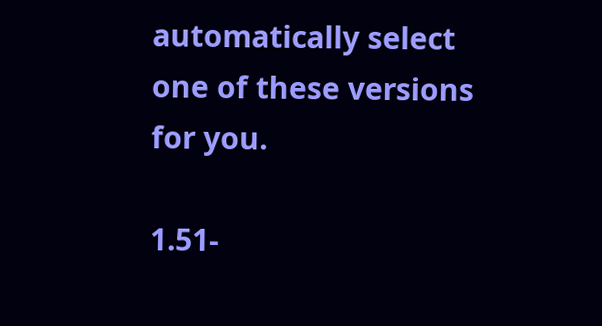automatically select one of these versions for you.

1.51-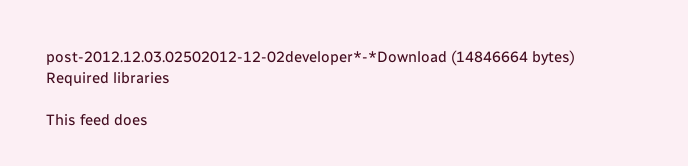post-2012.12.03.02502012-12-02developer*-*Download (14846664 bytes)
Required libraries

This feed does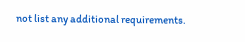not list any additional requirements.